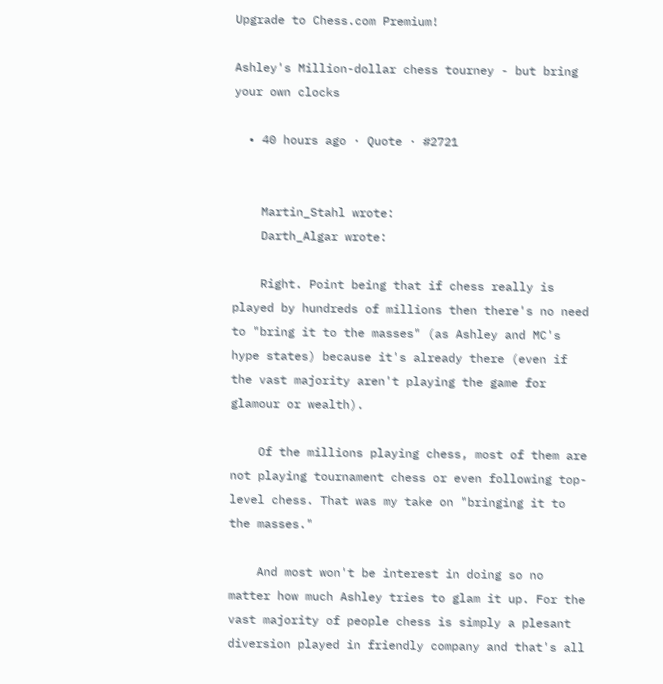Upgrade to Chess.com Premium!

Ashley's Million-dollar chess tourney - but bring your own clocks

  • 40 hours ago · Quote · #2721


    Martin_Stahl wrote:
    Darth_Algar wrote:

    Right. Point being that if chess really is played by hundreds of millions then there's no need to "bring it to the masses" (as Ashley and MC's hype states) because it's already there (even if the vast majority aren't playing the game for glamour or wealth).

    Of the millions playing chess, most of them are not playing tournament chess or even following top-level chess. That was my take on "bringing it to the masses."

    And most won't be interest in doing so no matter how much Ashley tries to glam it up. For the vast majority of people chess is simply a plesant diversion played in friendly company and that's all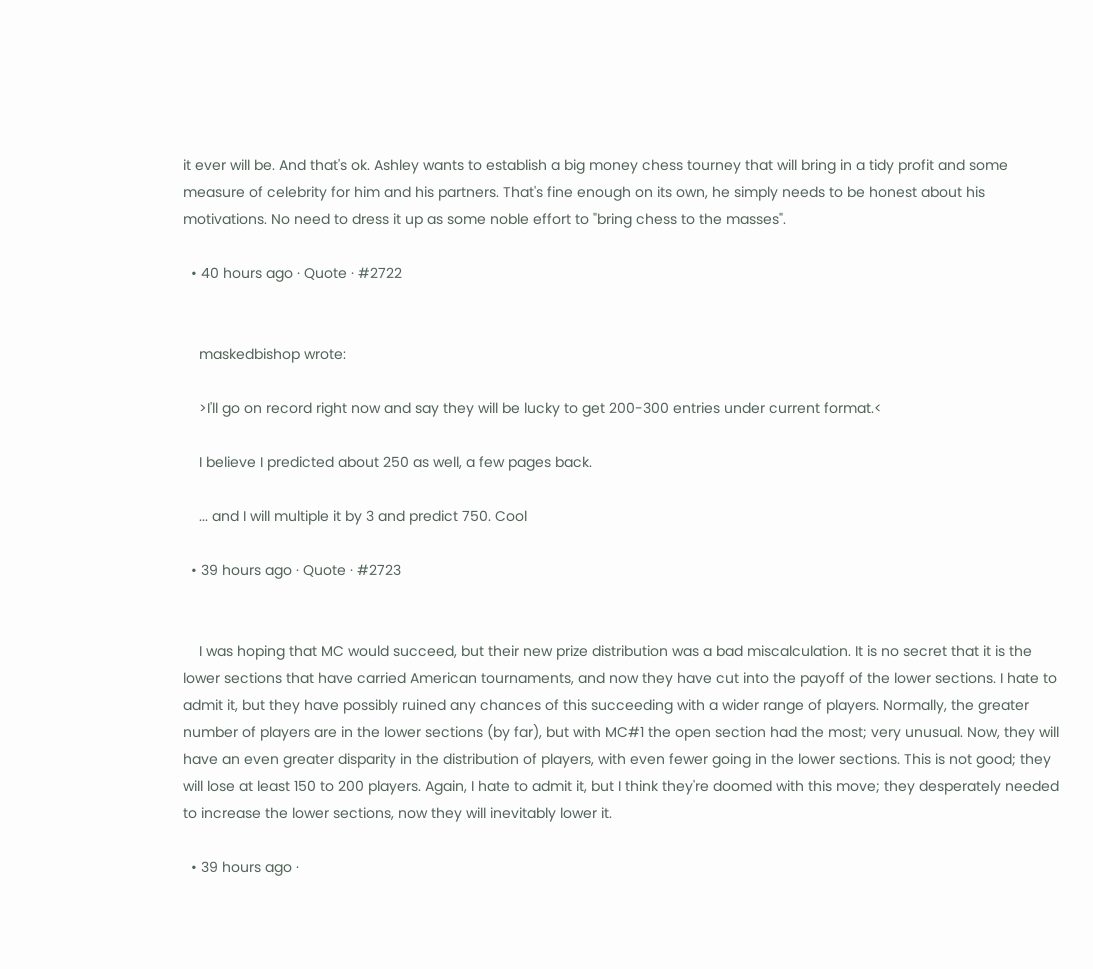it ever will be. And that's ok. Ashley wants to establish a big money chess tourney that will bring in a tidy profit and some measure of celebrity for him and his partners. That's fine enough on its own, he simply needs to be honest about his motivations. No need to dress it up as some noble effort to "bring chess to the masses".

  • 40 hours ago · Quote · #2722


    maskedbishop wrote:

    >I'll go on record right now and say they will be lucky to get 200-300 entries under current format.<

    I believe I predicted about 250 as well, a few pages back.

    ... and I will multiple it by 3 and predict 750. Cool

  • 39 hours ago · Quote · #2723


    I was hoping that MC would succeed, but their new prize distribution was a bad miscalculation. It is no secret that it is the lower sections that have carried American tournaments, and now they have cut into the payoff of the lower sections. I hate to admit it, but they have possibly ruined any chances of this succeeding with a wider range of players. Normally, the greater number of players are in the lower sections (by far), but with MC#1 the open section had the most; very unusual. Now, they will have an even greater disparity in the distribution of players, with even fewer going in the lower sections. This is not good; they will lose at least 150 to 200 players. Again, I hate to admit it, but I think they're doomed with this move; they desperately needed to increase the lower sections, now they will inevitably lower it.

  • 39 hours ago ·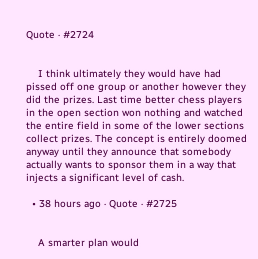Quote · #2724


    I think ultimately they would have had pissed off one group or another however they did the prizes. Last time better chess players in the open section won nothing and watched the entire field in some of the lower sections collect prizes. The concept is entirely doomed anyway until they announce that somebody actually wants to sponsor them in a way that injects a significant level of cash.

  • 38 hours ago · Quote · #2725


    A smarter plan would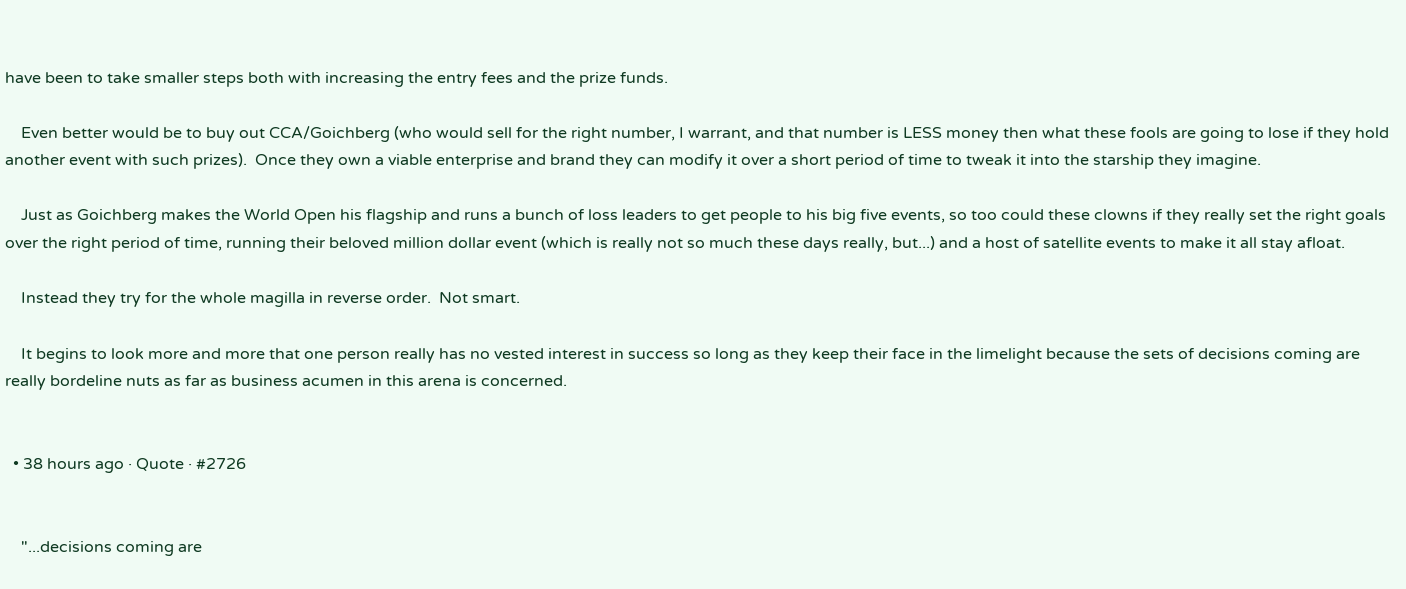have been to take smaller steps both with increasing the entry fees and the prize funds.

    Even better would be to buy out CCA/Goichberg (who would sell for the right number, I warrant, and that number is LESS money then what these fools are going to lose if they hold another event with such prizes).  Once they own a viable enterprise and brand they can modify it over a short period of time to tweak it into the starship they imagine.

    Just as Goichberg makes the World Open his flagship and runs a bunch of loss leaders to get people to his big five events, so too could these clowns if they really set the right goals over the right period of time, running their beloved million dollar event (which is really not so much these days really, but...) and a host of satellite events to make it all stay afloat.

    Instead they try for the whole magilla in reverse order.  Not smart.

    It begins to look more and more that one person really has no vested interest in success so long as they keep their face in the limelight because the sets of decisions coming are really bordeline nuts as far as business acumen in this arena is concerned.


  • 38 hours ago · Quote · #2726


    "...decisions coming are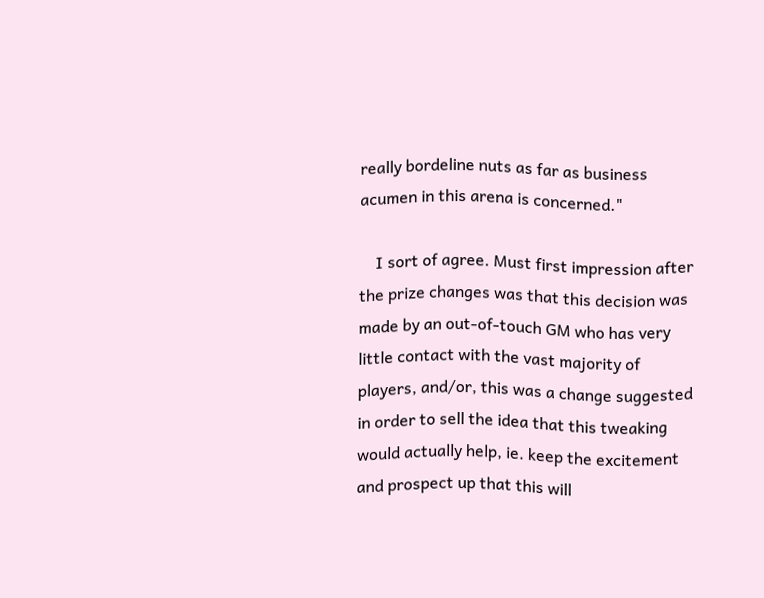really bordeline nuts as far as business acumen in this arena is concerned."

    I sort of agree. Must first impression after the prize changes was that this decision was made by an out-of-touch GM who has very little contact with the vast majority of players, and/or, this was a change suggested in order to sell the idea that this tweaking would actually help, ie. keep the excitement and prospect up that this will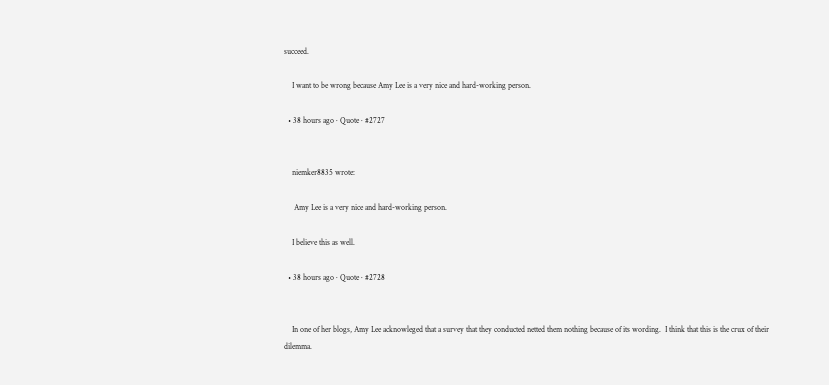succeed.

    I want to be wrong because Amy Lee is a very nice and hard-working person.

  • 38 hours ago · Quote · #2727


    niemker8835 wrote:

     Amy Lee is a very nice and hard-working person.

    I believe this as well.

  • 38 hours ago · Quote · #2728


    In one of her blogs, Amy Lee acknowleged that a survey that they conducted netted them nothing because of its wording.  I think that this is the crux of their dilemma.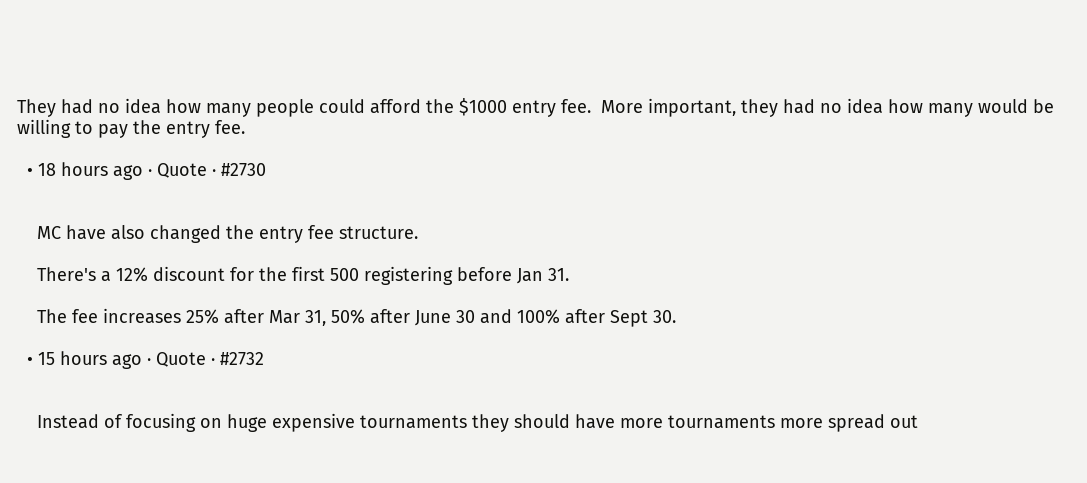They had no idea how many people could afford the $1000 entry fee.  More important, they had no idea how many would be willing to pay the entry fee.

  • 18 hours ago · Quote · #2730


    MC have also changed the entry fee structure.

    There's a 12% discount for the first 500 registering before Jan 31.

    The fee increases 25% after Mar 31, 50% after June 30 and 100% after Sept 30.

  • 15 hours ago · Quote · #2732


    Instead of focusing on huge expensive tournaments they should have more tournaments more spread out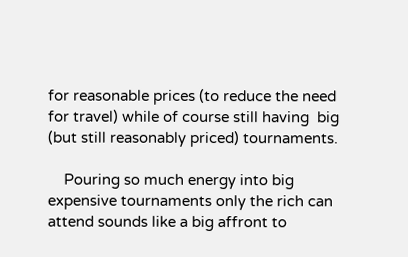for reasonable prices (to reduce the need for travel) while of course still having  big (but still reasonably priced) tournaments.

    Pouring so much energy into big expensive tournaments only the rich can attend sounds like a big affront to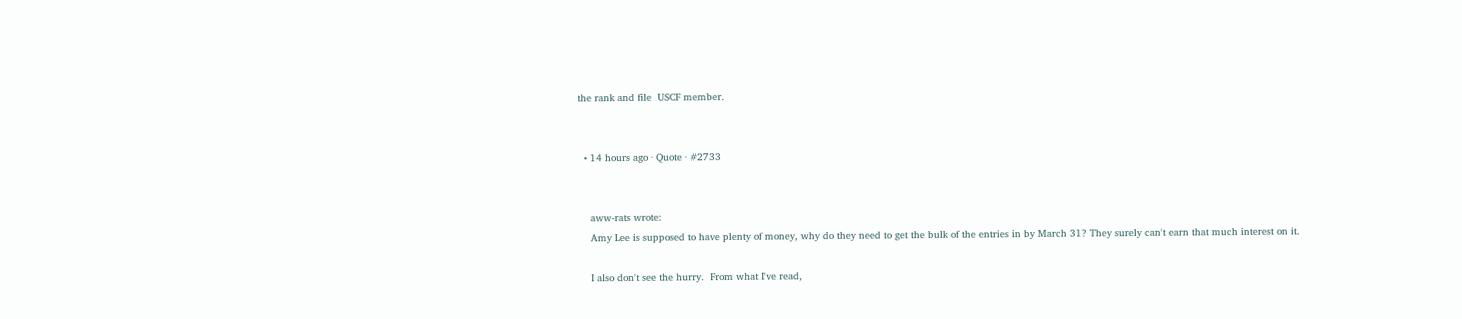the rank and file  USCF member.


  • 14 hours ago · Quote · #2733


    aww-rats wrote:
    Amy Lee is supposed to have plenty of money, why do they need to get the bulk of the entries in by March 31? They surely can't earn that much interest on it.

    I also don't see the hurry.  From what I've read,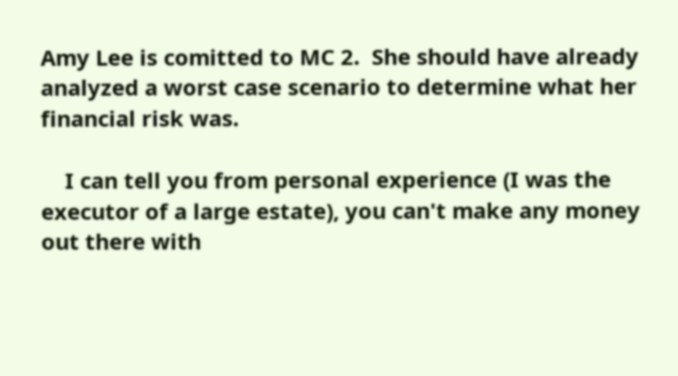Amy Lee is comitted to MC 2.  She should have already analyzed a worst case scenario to determine what her financial risk was.

    I can tell you from personal experience (I was the executor of a large estate), you can't make any money out there with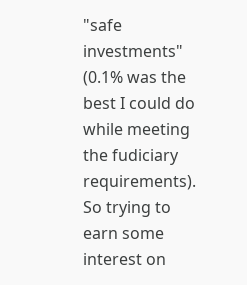"safe investments" (0.1% was the best I could do while meeting the fudiciary requirements).  So trying to earn some interest on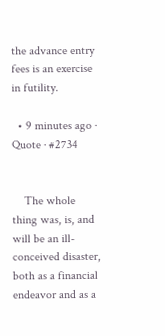the advance entry fees is an exercise in futility.

  • 9 minutes ago · Quote · #2734


    The whole thing was, is, and will be an ill-conceived disaster, both as a financial endeavor and as a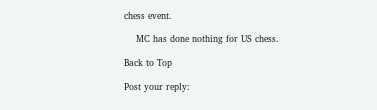chess event.

    MC has done nothing for US chess.

Back to Top

Post your reply: